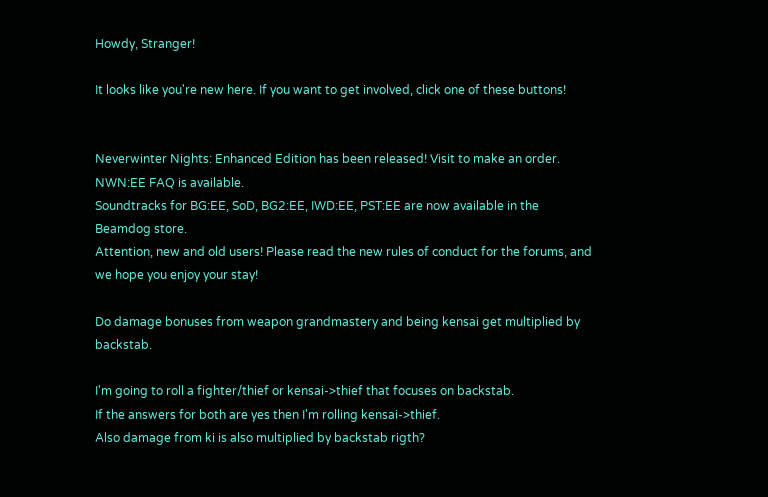Howdy, Stranger!

It looks like you're new here. If you want to get involved, click one of these buttons!


Neverwinter Nights: Enhanced Edition has been released! Visit to make an order. NWN:EE FAQ is available.
Soundtracks for BG:EE, SoD, BG2:EE, IWD:EE, PST:EE are now available in the Beamdog store.
Attention, new and old users! Please read the new rules of conduct for the forums, and we hope you enjoy your stay!

Do damage bonuses from weapon grandmastery and being kensai get multiplied by backstab.

I'm going to roll a fighter/thief or kensai->thief that focuses on backstab.
If the answers for both are yes then I'm rolling kensai->thief.
Also damage from ki is also multiplied by backstab rigth?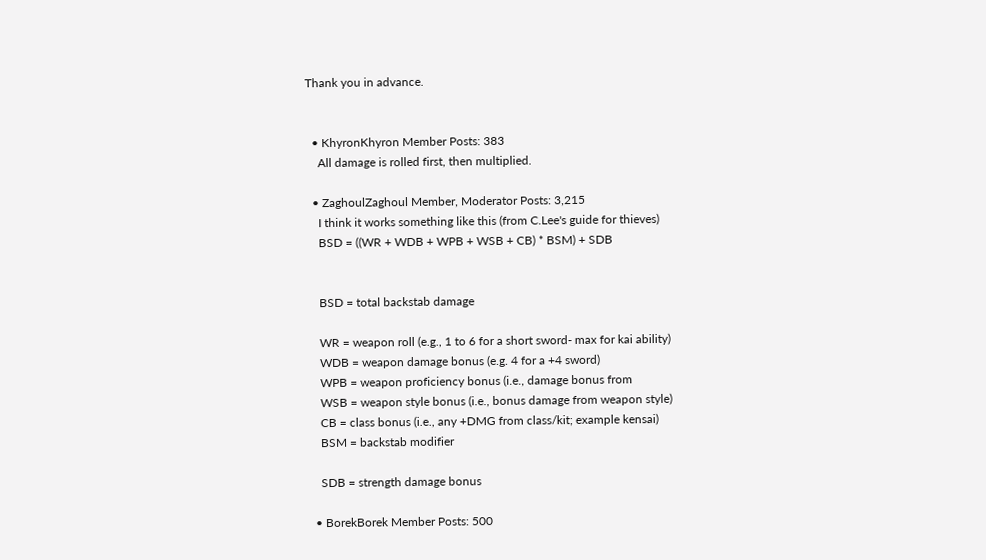Thank you in advance.


  • KhyronKhyron Member Posts: 383
    All damage is rolled first, then multiplied.

  • ZaghoulZaghoul Member, Moderator Posts: 3,215
    I think it works something like this (from C.Lee's guide for thieves)
    BSD = ((WR + WDB + WPB + WSB + CB) * BSM) + SDB


    BSD = total backstab damage

    WR = weapon roll (e.g., 1 to 6 for a short sword- max for kai ability)
    WDB = weapon damage bonus (e.g. 4 for a +4 sword)
    WPB = weapon proficiency bonus (i.e., damage bonus from
    WSB = weapon style bonus (i.e., bonus damage from weapon style)
    CB = class bonus (i.e., any +DMG from class/kit; example kensai)
    BSM = backstab modifier

    SDB = strength damage bonus

  • BorekBorek Member Posts: 500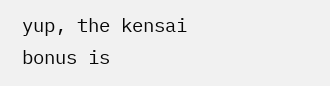yup, the kensai bonus is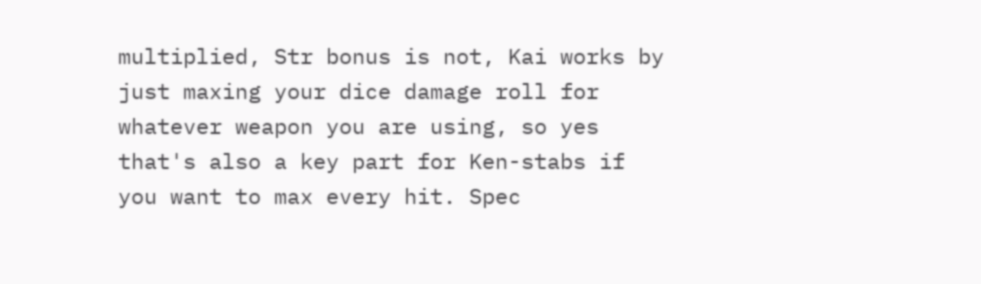multiplied, Str bonus is not, Kai works by just maxing your dice damage roll for whatever weapon you are using, so yes that's also a key part for Ken-stabs if you want to max every hit. Spec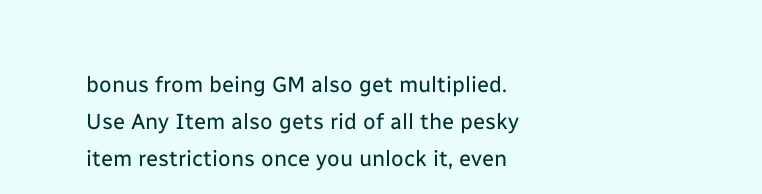bonus from being GM also get multiplied. Use Any Item also gets rid of all the pesky item restrictions once you unlock it, even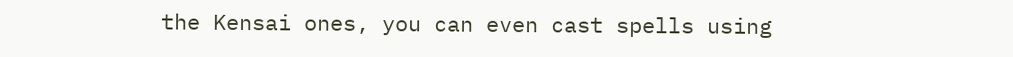the Kensai ones, you can even cast spells using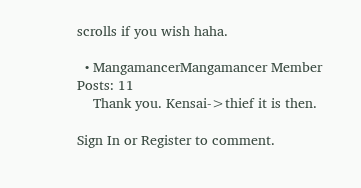scrolls if you wish haha.

  • MangamancerMangamancer Member Posts: 11
    Thank you. Kensai->thief it is then.

Sign In or Register to comment.